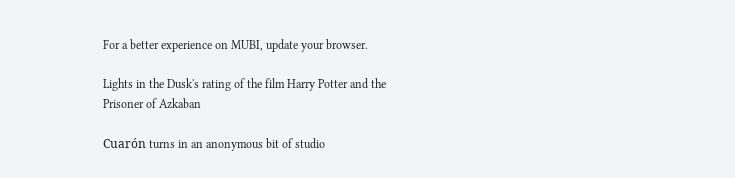For a better experience on MUBI, update your browser.

Lights in the Dusk's rating of the film Harry Potter and the Prisoner of Azkaban

Cuarón turns in an anonymous bit of studio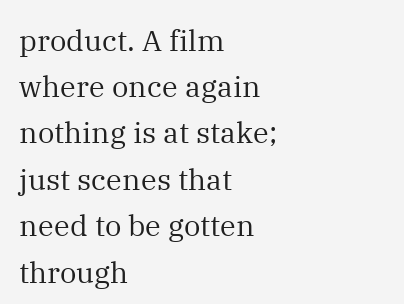product. A film where once again nothing is at stake; just scenes that need to be gotten through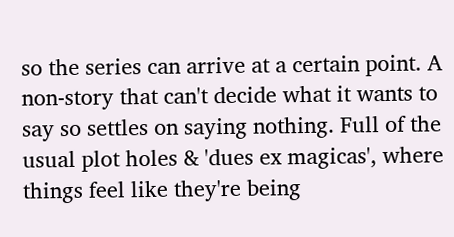so the series can arrive at a certain point. A non-story that can't decide what it wants to say so settles on saying nothing. Full of the usual plot holes & 'dues ex magicas', where things feel like they're being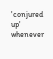'conjured up' whenever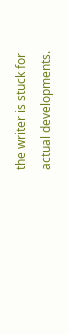the writer is stuck for actual developments.